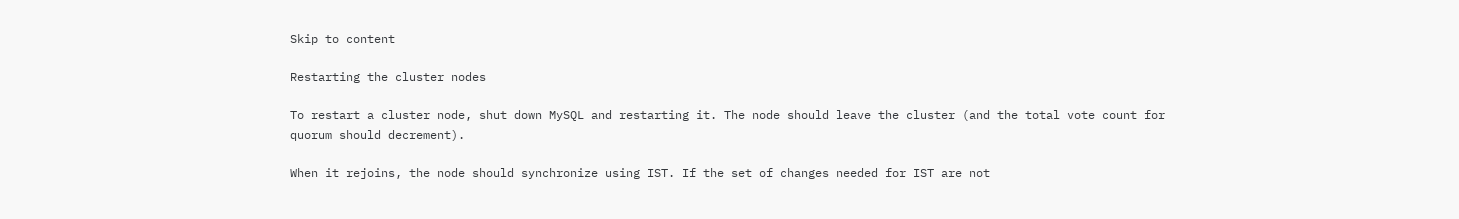Skip to content

Restarting the cluster nodes

To restart a cluster node, shut down MySQL and restarting it. The node should leave the cluster (and the total vote count for quorum should decrement).

When it rejoins, the node should synchronize using IST. If the set of changes needed for IST are not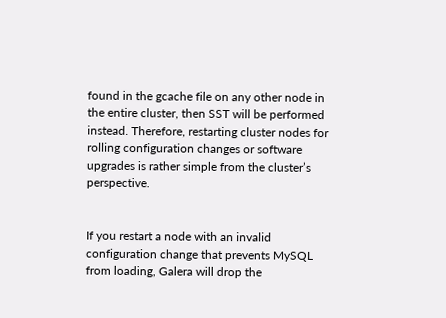found in the gcache file on any other node in the entire cluster, then SST will be performed instead. Therefore, restarting cluster nodes for rolling configuration changes or software upgrades is rather simple from the cluster’s perspective.


If you restart a node with an invalid configuration change that prevents MySQL from loading, Galera will drop the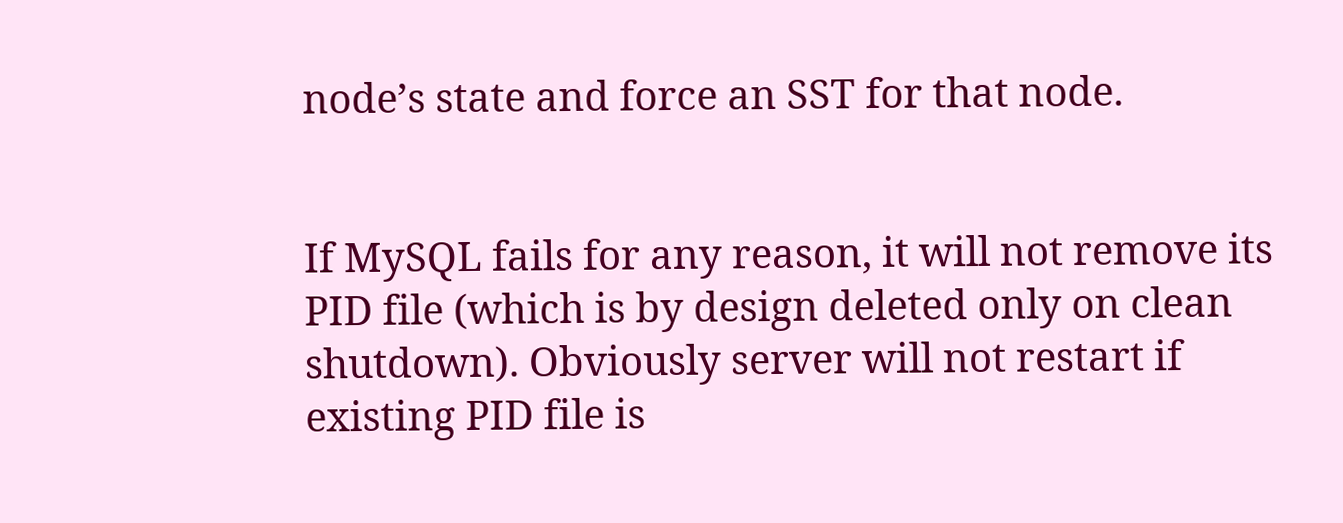node’s state and force an SST for that node.


If MySQL fails for any reason, it will not remove its PID file (which is by design deleted only on clean shutdown). Obviously server will not restart if existing PID file is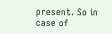present. So in case of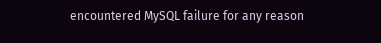encountered MySQL failure for any reason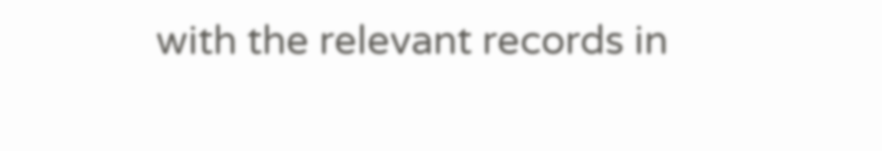with the relevant records in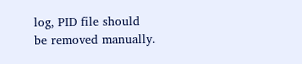log, PID file should be removed manually.